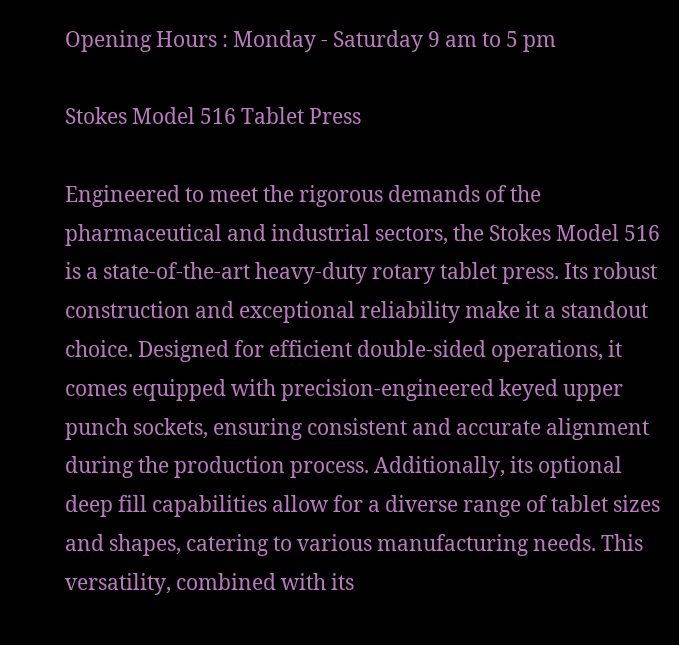Opening Hours : Monday - Saturday 9 am to 5 pm

Stokes Model 516 Tablet Press

Engineered to meet the rigorous demands of the pharmaceutical and industrial sectors, the Stokes Model 516 is a state-of-the-art heavy-duty rotary tablet press. Its robust construction and exceptional reliability make it a standout choice. Designed for efficient double-sided operations, it comes equipped with precision-engineered keyed upper punch sockets, ensuring consistent and accurate alignment during the production process. Additionally, its optional deep fill capabilities allow for a diverse range of tablet sizes and shapes, catering to various manufacturing needs. This versatility, combined with its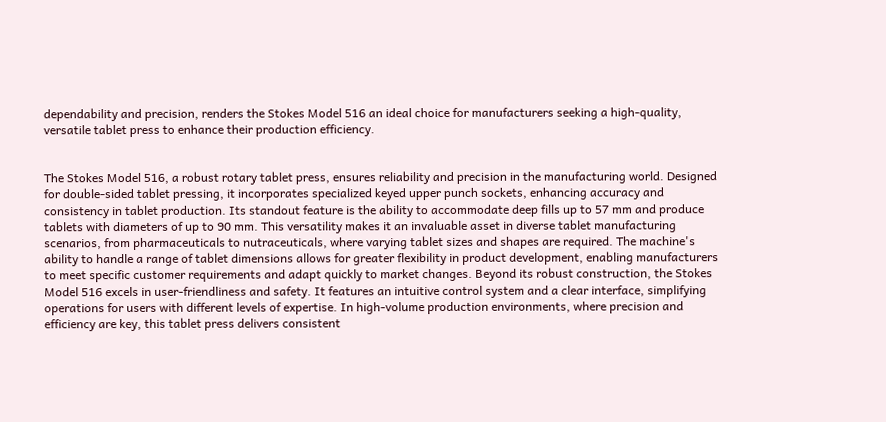dependability and precision, renders the Stokes Model 516 an ideal choice for manufacturers seeking a high-quality, versatile tablet press to enhance their production efficiency.


The Stokes Model 516, a robust rotary tablet press, ensures reliability and precision in the manufacturing world. Designed for double-sided tablet pressing, it incorporates specialized keyed upper punch sockets, enhancing accuracy and consistency in tablet production. Its standout feature is the ability to accommodate deep fills up to 57 mm and produce tablets with diameters of up to 90 mm. This versatility makes it an invaluable asset in diverse tablet manufacturing scenarios, from pharmaceuticals to nutraceuticals, where varying tablet sizes and shapes are required. The machine's ability to handle a range of tablet dimensions allows for greater flexibility in product development, enabling manufacturers to meet specific customer requirements and adapt quickly to market changes. Beyond its robust construction, the Stokes Model 516 excels in user-friendliness and safety. It features an intuitive control system and a clear interface, simplifying operations for users with different levels of expertise. In high-volume production environments, where precision and efficiency are key, this tablet press delivers consistent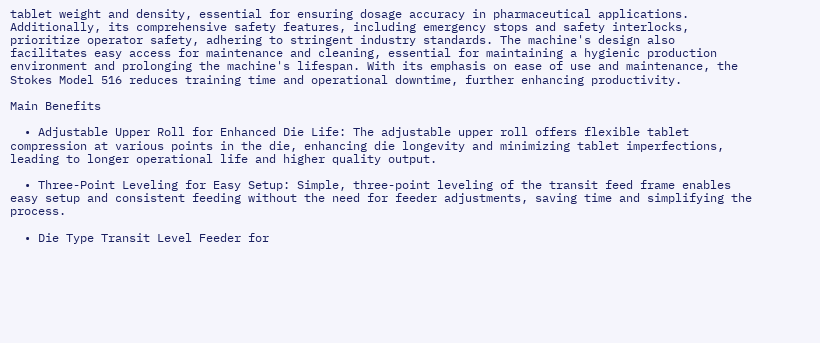tablet weight and density, essential for ensuring dosage accuracy in pharmaceutical applications. Additionally, its comprehensive safety features, including emergency stops and safety interlocks, prioritize operator safety, adhering to stringent industry standards. The machine's design also facilitates easy access for maintenance and cleaning, essential for maintaining a hygienic production environment and prolonging the machine's lifespan. With its emphasis on ease of use and maintenance, the Stokes Model 516 reduces training time and operational downtime, further enhancing productivity.

Main Benefits

  • Adjustable Upper Roll for Enhanced Die Life: The adjustable upper roll offers flexible tablet compression at various points in the die, enhancing die longevity and minimizing tablet imperfections, leading to longer operational life and higher quality output.

  • Three-Point Leveling for Easy Setup: Simple, three-point leveling of the transit feed frame enables easy setup and consistent feeding without the need for feeder adjustments, saving time and simplifying the process.

  • Die Type Transit Level Feeder for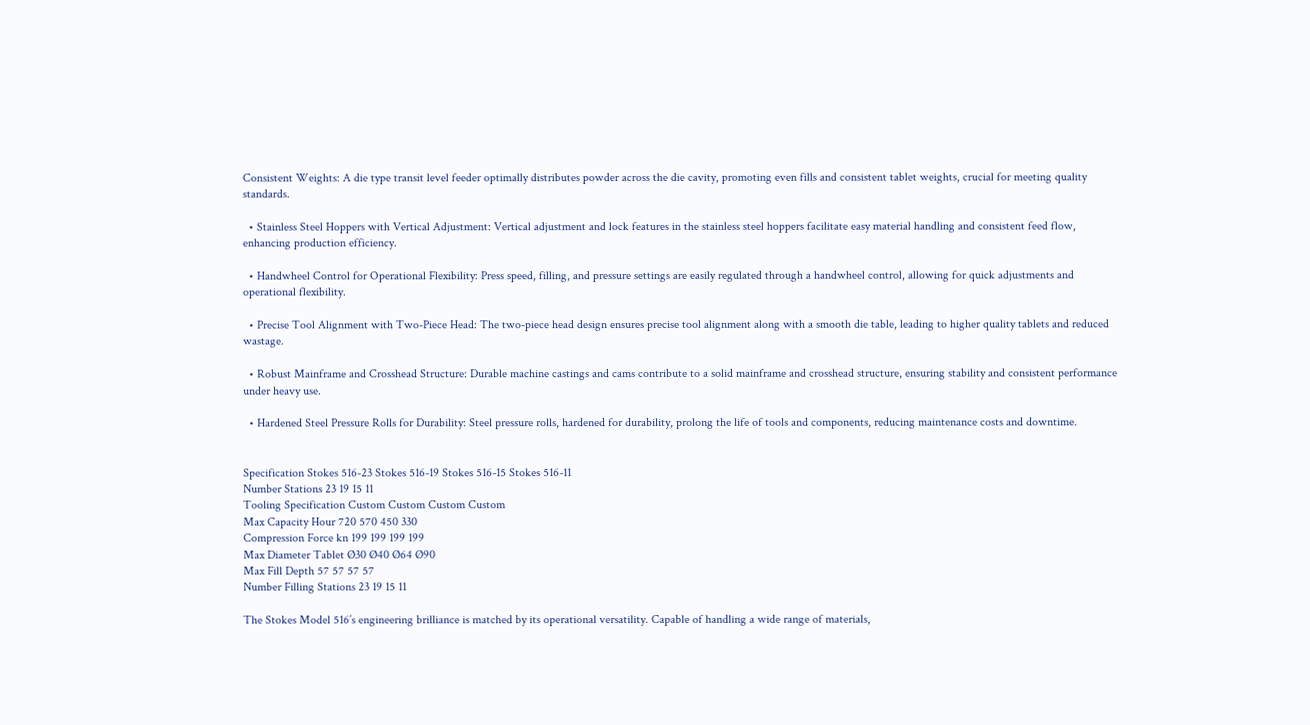Consistent Weights: A die type transit level feeder optimally distributes powder across the die cavity, promoting even fills and consistent tablet weights, crucial for meeting quality standards.

  • Stainless Steel Hoppers with Vertical Adjustment: Vertical adjustment and lock features in the stainless steel hoppers facilitate easy material handling and consistent feed flow, enhancing production efficiency.

  • Handwheel Control for Operational Flexibility: Press speed, filling, and pressure settings are easily regulated through a handwheel control, allowing for quick adjustments and operational flexibility.

  • Precise Tool Alignment with Two-Piece Head: The two-piece head design ensures precise tool alignment along with a smooth die table, leading to higher quality tablets and reduced wastage.

  • Robust Mainframe and Crosshead Structure: Durable machine castings and cams contribute to a solid mainframe and crosshead structure, ensuring stability and consistent performance under heavy use.

  • Hardened Steel Pressure Rolls for Durability: Steel pressure rolls, hardened for durability, prolong the life of tools and components, reducing maintenance costs and downtime.


Specification Stokes 516-23 Stokes 516-19 Stokes 516-15 Stokes 516-11
Number Stations 23 19 15 11
Tooling Specification Custom Custom Custom Custom
Max Capacity Hour 720 570 450 330
Compression Force kn 199 199 199 199
Max Diameter Tablet Ø30 Ø40 Ø64 Ø90
Max Fill Depth 57 57 57 57
Number Filling Stations 23 19 15 11

The Stokes Model 516’s engineering brilliance is matched by its operational versatility. Capable of handling a wide range of materials,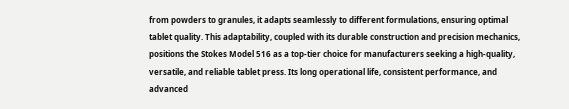from powders to granules, it adapts seamlessly to different formulations, ensuring optimal tablet quality. This adaptability, coupled with its durable construction and precision mechanics, positions the Stokes Model 516 as a top-tier choice for manufacturers seeking a high-quality, versatile, and reliable tablet press. Its long operational life, consistent performance, and advanced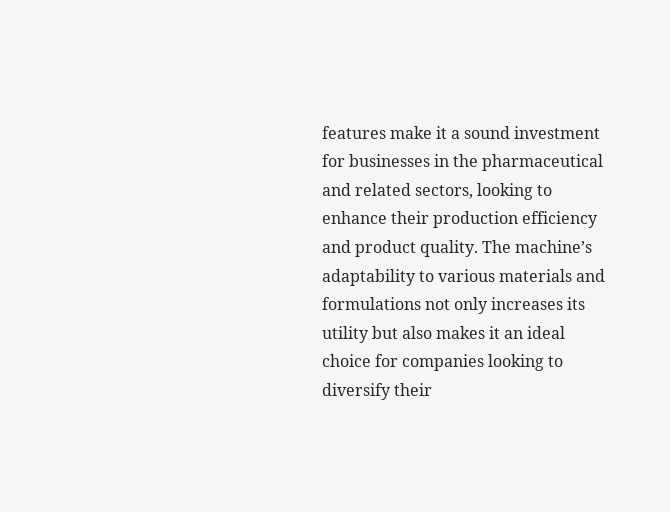features make it a sound investment for businesses in the pharmaceutical and related sectors, looking to enhance their production efficiency and product quality. The machine’s adaptability to various materials and formulations not only increases its utility but also makes it an ideal choice for companies looking to diversify their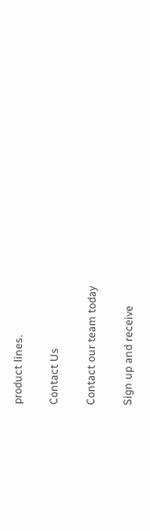product lines.

Contact Us

Contact our team today

Sign up and receive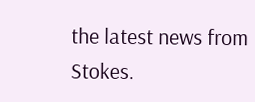the latest news from Stokes.